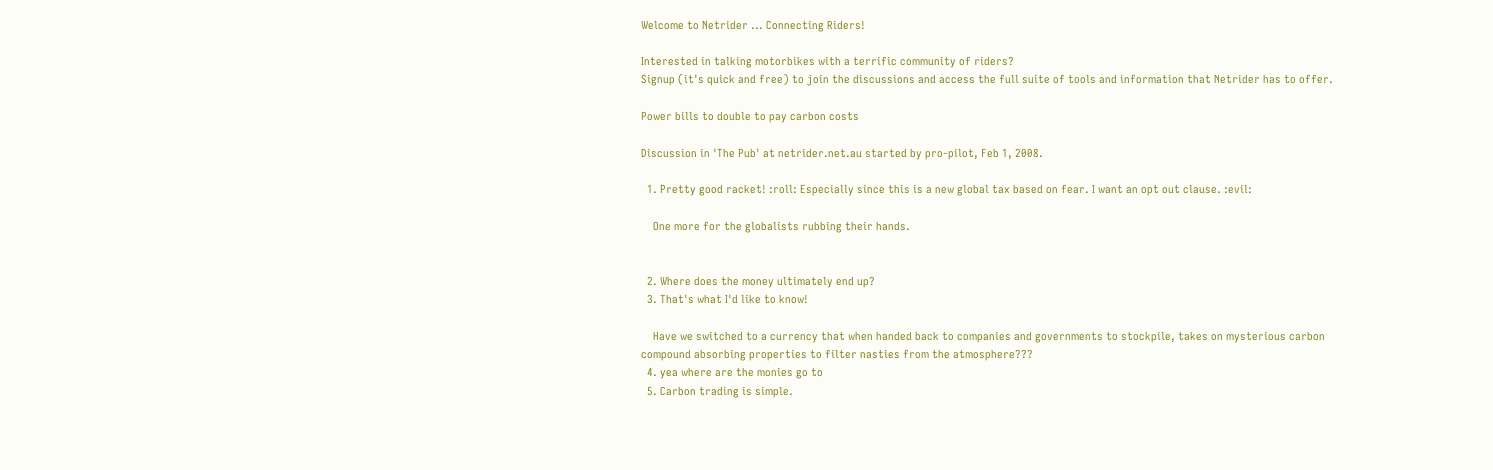Welcome to Netrider ... Connecting Riders!

Interested in talking motorbikes with a terrific community of riders?
Signup (it's quick and free) to join the discussions and access the full suite of tools and information that Netrider has to offer.

Power bills to double to pay carbon costs

Discussion in 'The Pub' at netrider.net.au started by pro-pilot, Feb 1, 2008.

  1. Pretty good racket! :roll: Especially since this is a new global tax based on fear. I want an opt out clause. :evil:

    One more for the globalists rubbing their hands.


  2. Where does the money ultimately end up?
  3. That's what I'd like to know!

    Have we switched to a currency that when handed back to companies and governments to stockpile, takes on mysterious carbon compound absorbing properties to filter nasties from the atmosphere???
  4. yea where are the monies go to
  5. Carbon trading is simple.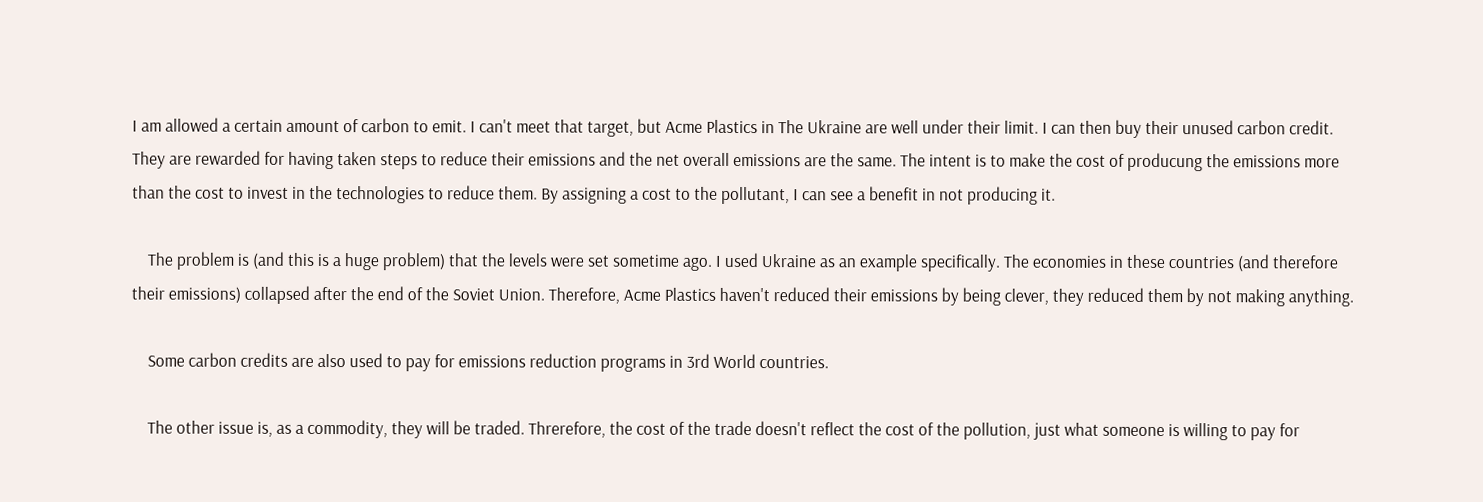I am allowed a certain amount of carbon to emit. I can't meet that target, but Acme Plastics in The Ukraine are well under their limit. I can then buy their unused carbon credit. They are rewarded for having taken steps to reduce their emissions and the net overall emissions are the same. The intent is to make the cost of producung the emissions more than the cost to invest in the technologies to reduce them. By assigning a cost to the pollutant, I can see a benefit in not producing it.

    The problem is (and this is a huge problem) that the levels were set sometime ago. I used Ukraine as an example specifically. The economies in these countries (and therefore their emissions) collapsed after the end of the Soviet Union. Therefore, Acme Plastics haven't reduced their emissions by being clever, they reduced them by not making anything.

    Some carbon credits are also used to pay for emissions reduction programs in 3rd World countries.

    The other issue is, as a commodity, they will be traded. Threrefore, the cost of the trade doesn't reflect the cost of the pollution, just what someone is willing to pay for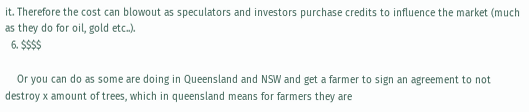it. Therefore the cost can blowout as speculators and investors purchase credits to influence the market (much as they do for oil, gold etc..).
  6. $$$$

    Or you can do as some are doing in Queensland and NSW and get a farmer to sign an agreement to not destroy x amount of trees, which in queensland means for farmers they are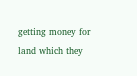getting money for land which they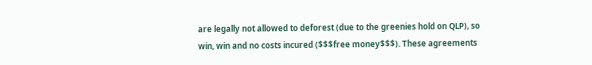are legally not allowed to deforest (due to the greenies hold on QLP), so win, win and no costs incured ($$$free money$$$). These agreements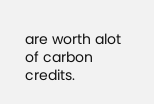are worth alot of carbon credits.